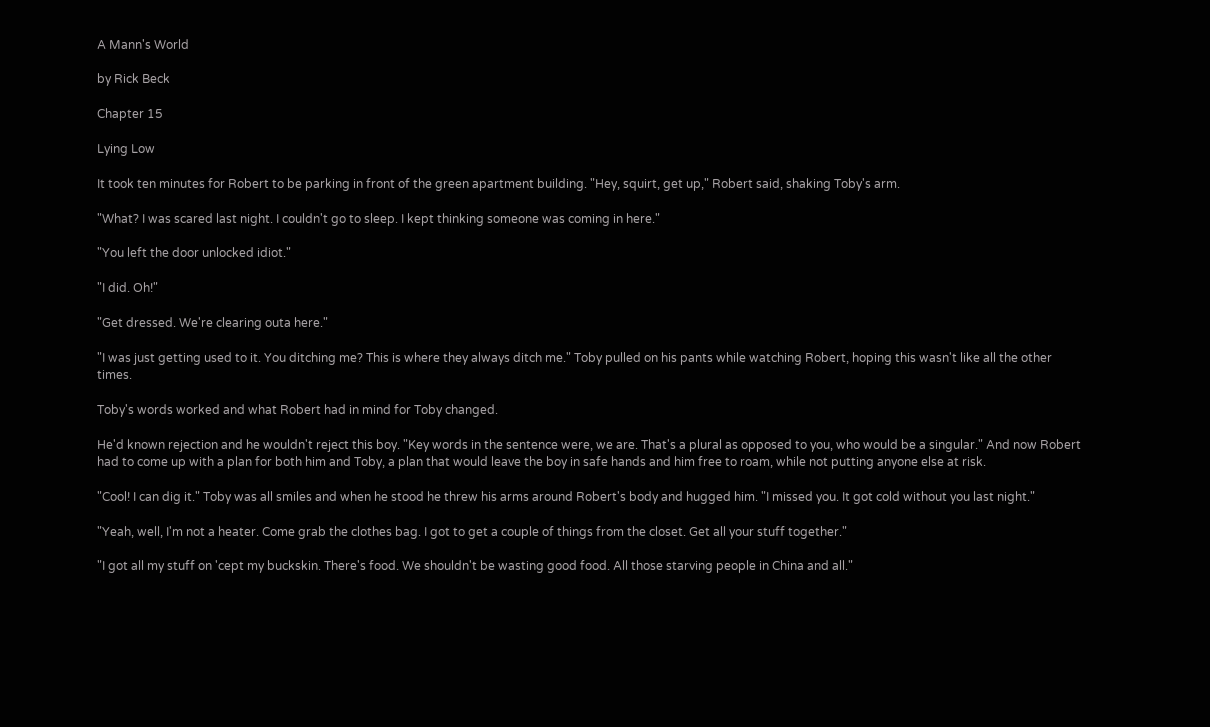A Mann's World

by Rick Beck

Chapter 15

Lying Low

It took ten minutes for Robert to be parking in front of the green apartment building. "Hey, squirt, get up," Robert said, shaking Toby's arm.

"What? I was scared last night. I couldn't go to sleep. I kept thinking someone was coming in here."

"You left the door unlocked idiot."

"I did. Oh!"

"Get dressed. We're clearing outa here."

"I was just getting used to it. You ditching me? This is where they always ditch me." Toby pulled on his pants while watching Robert, hoping this wasn't like all the other times.

Toby's words worked and what Robert had in mind for Toby changed.

He'd known rejection and he wouldn't reject this boy. "Key words in the sentence were, we are. That's a plural as opposed to you, who would be a singular." And now Robert had to come up with a plan for both him and Toby, a plan that would leave the boy in safe hands and him free to roam, while not putting anyone else at risk.

"Cool! I can dig it." Toby was all smiles and when he stood he threw his arms around Robert's body and hugged him. "I missed you. It got cold without you last night."

"Yeah, well, I'm not a heater. Come grab the clothes bag. I got to get a couple of things from the closet. Get all your stuff together."

"I got all my stuff on 'cept my buckskin. There's food. We shouldn't be wasting good food. All those starving people in China and all."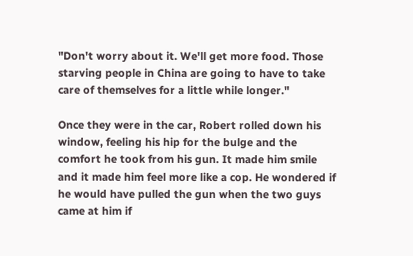"Don't worry about it. We'll get more food. Those starving people in China are going to have to take care of themselves for a little while longer."

Once they were in the car, Robert rolled down his window, feeling his hip for the bulge and the comfort he took from his gun. It made him smile and it made him feel more like a cop. He wondered if he would have pulled the gun when the two guys came at him if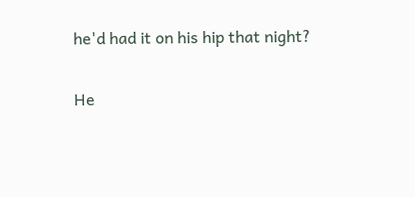he'd had it on his hip that night?

He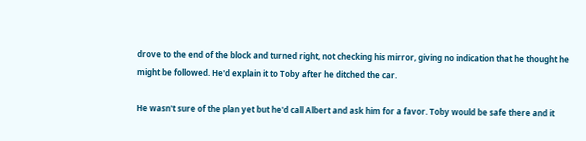drove to the end of the block and turned right, not checking his mirror, giving no indication that he thought he might be followed. He'd explain it to Toby after he ditched the car.

He wasn't sure of the plan yet but he'd call Albert and ask him for a favor. Toby would be safe there and it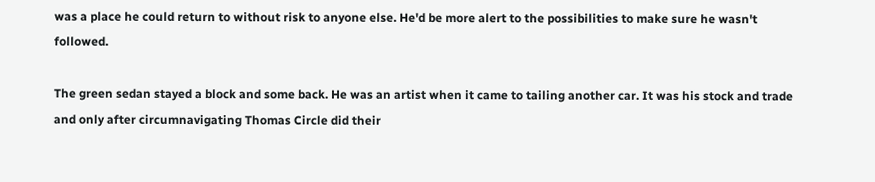was a place he could return to without risk to anyone else. He'd be more alert to the possibilities to make sure he wasn't followed.

The green sedan stayed a block and some back. He was an artist when it came to tailing another car. It was his stock and trade and only after circumnavigating Thomas Circle did their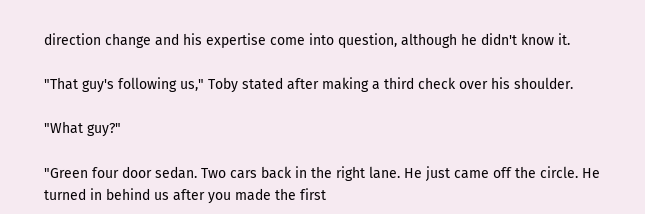direction change and his expertise come into question, although he didn't know it.

"That guy's following us," Toby stated after making a third check over his shoulder.

"What guy?"

"Green four door sedan. Two cars back in the right lane. He just came off the circle. He turned in behind us after you made the first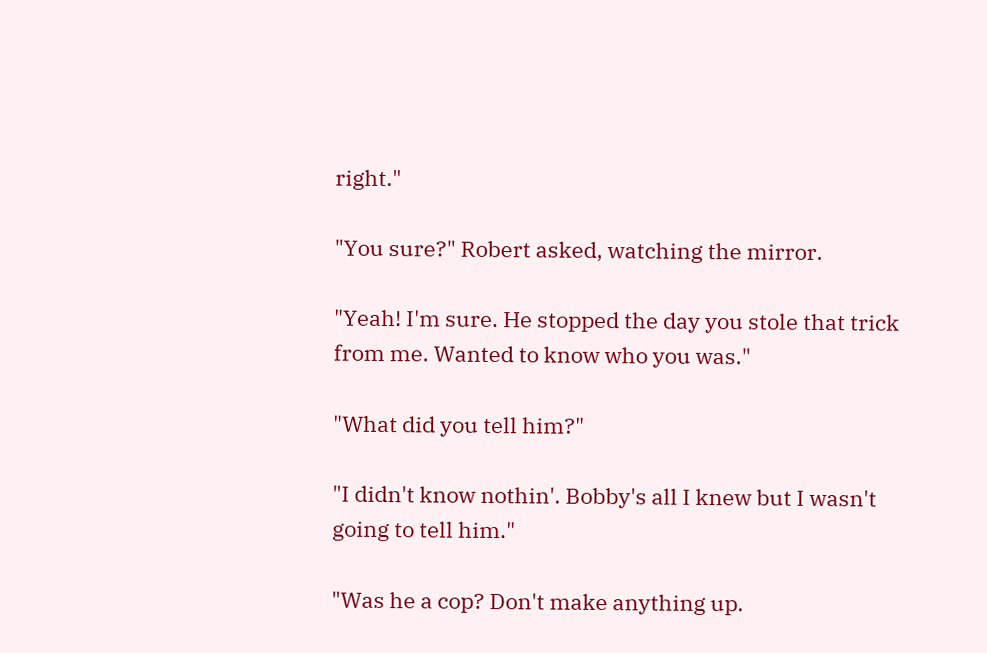right."

"You sure?" Robert asked, watching the mirror.

"Yeah! I'm sure. He stopped the day you stole that trick from me. Wanted to know who you was."

"What did you tell him?"

"I didn't know nothin'. Bobby's all I knew but I wasn't going to tell him."

"Was he a cop? Don't make anything up.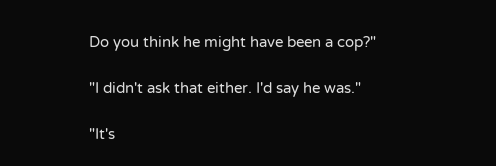Do you think he might have been a cop?"

"I didn't ask that either. I'd say he was."

"It's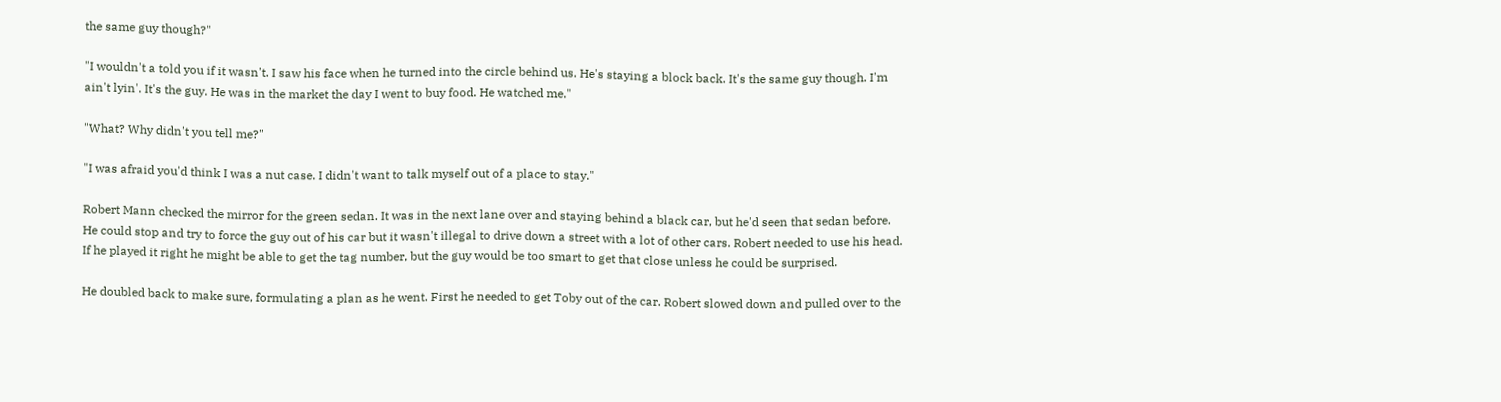the same guy though?"

"I wouldn't a told you if it wasn't. I saw his face when he turned into the circle behind us. He's staying a block back. It's the same guy though. I'm ain't lyin'. It's the guy. He was in the market the day I went to buy food. He watched me."

"What? Why didn't you tell me?"

"I was afraid you'd think I was a nut case. I didn't want to talk myself out of a place to stay."

Robert Mann checked the mirror for the green sedan. It was in the next lane over and staying behind a black car, but he'd seen that sedan before. He could stop and try to force the guy out of his car but it wasn't illegal to drive down a street with a lot of other cars. Robert needed to use his head. If he played it right he might be able to get the tag number, but the guy would be too smart to get that close unless he could be surprised.

He doubled back to make sure, formulating a plan as he went. First he needed to get Toby out of the car. Robert slowed down and pulled over to the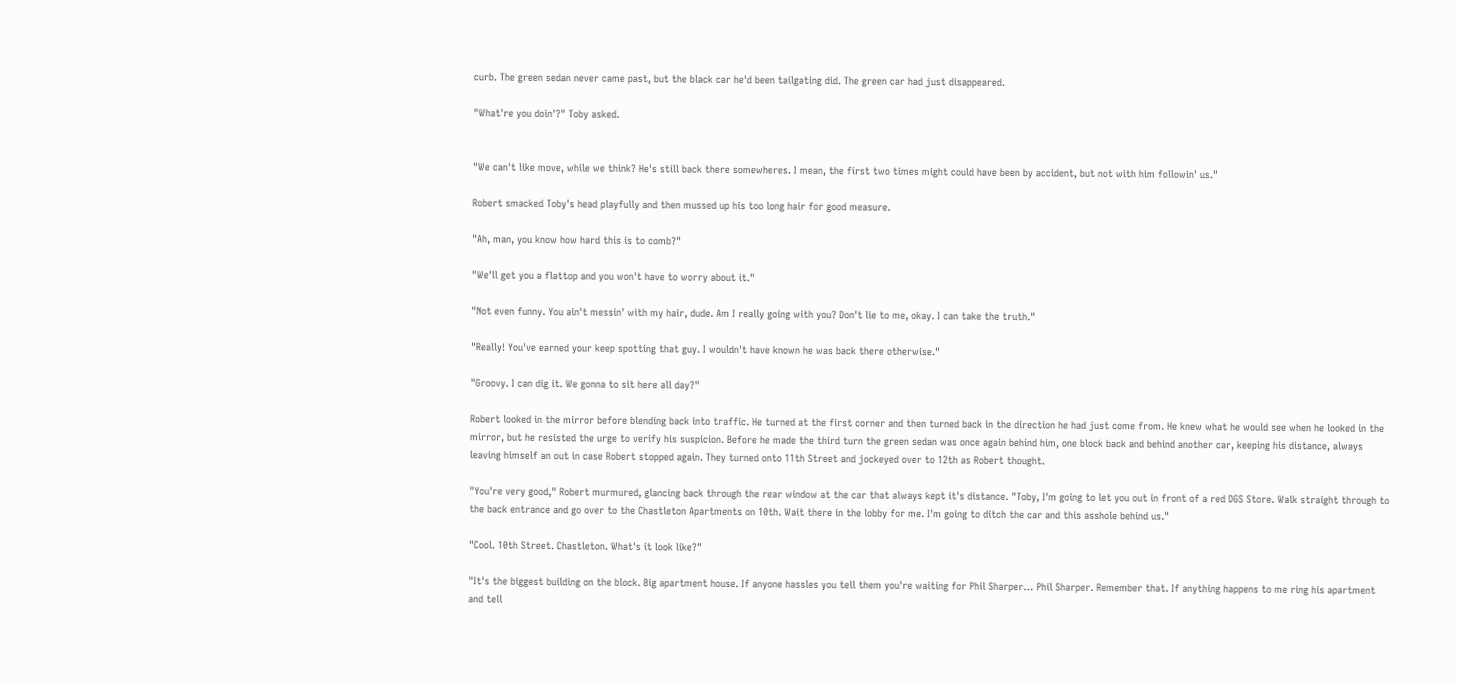curb. The green sedan never came past, but the black car he'd been tailgating did. The green car had just disappeared.

"What're you doin'?" Toby asked.


"We can't like move, while we think? He's still back there somewheres. I mean, the first two times might could have been by accident, but not with him followin' us."

Robert smacked Toby's head playfully and then mussed up his too long hair for good measure.

"Ah, man, you know how hard this is to comb?"

"We'll get you a flattop and you won't have to worry about it."

"Not even funny. You ain't messin' with my hair, dude. Am I really going with you? Don't lie to me, okay. I can take the truth."

"Really! You've earned your keep spotting that guy. I wouldn't have known he was back there otherwise."

"Groovy. I can dig it. We gonna to sit here all day?"

Robert looked in the mirror before blending back into traffic. He turned at the first corner and then turned back in the direction he had just come from. He knew what he would see when he looked in the mirror, but he resisted the urge to verify his suspicion. Before he made the third turn the green sedan was once again behind him, one block back and behind another car, keeping his distance, always leaving himself an out in case Robert stopped again. They turned onto 11th Street and jockeyed over to 12th as Robert thought.

"You're very good," Robert murmured, glancing back through the rear window at the car that always kept it's distance. "Toby, I'm going to let you out in front of a red DGS Store. Walk straight through to the back entrance and go over to the Chastleton Apartments on 10th. Wait there in the lobby for me. I'm going to ditch the car and this asshole behind us."

"Cool. 10th Street. Chastleton. What's it look like?"

"It's the biggest building on the block. Big apartment house. If anyone hassles you tell them you're waiting for Phil Sharper… Phil Sharper. Remember that. If anything happens to me ring his apartment and tell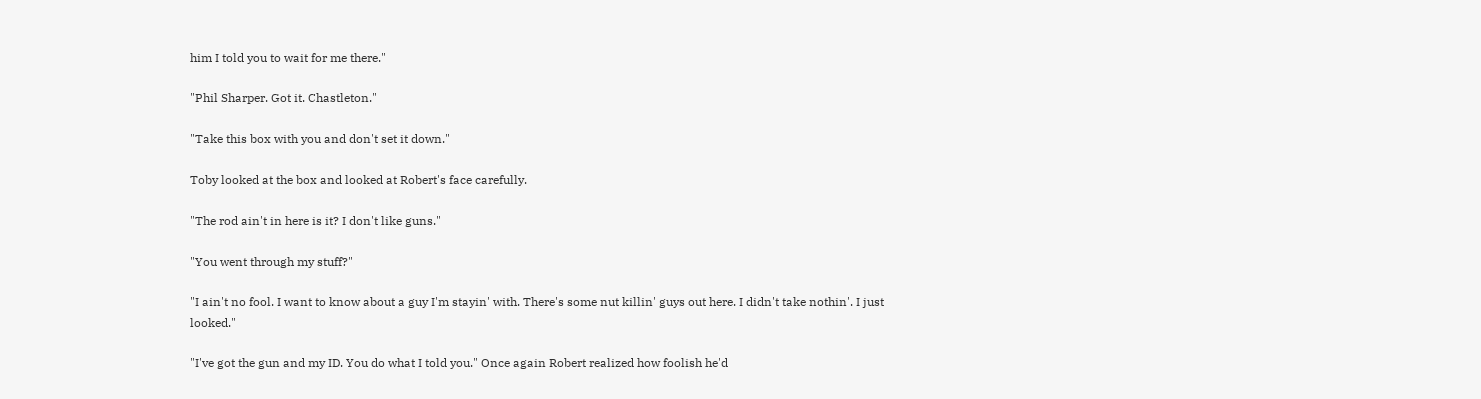him I told you to wait for me there."

"Phil Sharper. Got it. Chastleton."

"Take this box with you and don't set it down."

Toby looked at the box and looked at Robert's face carefully.

"The rod ain't in here is it? I don't like guns."

"You went through my stuff?"

"I ain't no fool. I want to know about a guy I'm stayin' with. There's some nut killin' guys out here. I didn't take nothin'. I just looked."

"I've got the gun and my ID. You do what I told you." Once again Robert realized how foolish he'd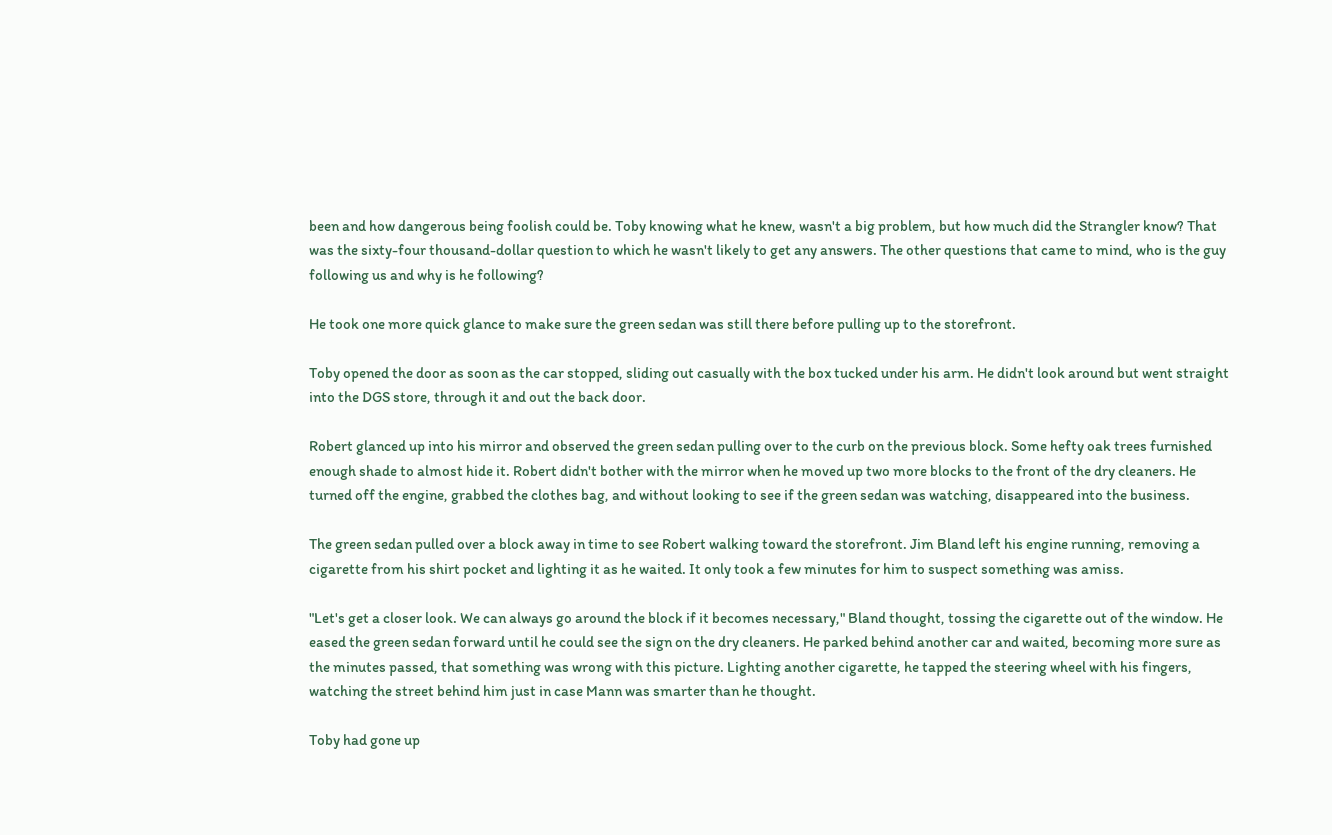been and how dangerous being foolish could be. Toby knowing what he knew, wasn't a big problem, but how much did the Strangler know? That was the sixty-four thousand-dollar question to which he wasn't likely to get any answers. The other questions that came to mind, who is the guy following us and why is he following?

He took one more quick glance to make sure the green sedan was still there before pulling up to the storefront.

Toby opened the door as soon as the car stopped, sliding out casually with the box tucked under his arm. He didn't look around but went straight into the DGS store, through it and out the back door.

Robert glanced up into his mirror and observed the green sedan pulling over to the curb on the previous block. Some hefty oak trees furnished enough shade to almost hide it. Robert didn't bother with the mirror when he moved up two more blocks to the front of the dry cleaners. He turned off the engine, grabbed the clothes bag, and without looking to see if the green sedan was watching, disappeared into the business.

The green sedan pulled over a block away in time to see Robert walking toward the storefront. Jim Bland left his engine running, removing a cigarette from his shirt pocket and lighting it as he waited. It only took a few minutes for him to suspect something was amiss.

"Let's get a closer look. We can always go around the block if it becomes necessary," Bland thought, tossing the cigarette out of the window. He eased the green sedan forward until he could see the sign on the dry cleaners. He parked behind another car and waited, becoming more sure as the minutes passed, that something was wrong with this picture. Lighting another cigarette, he tapped the steering wheel with his fingers, watching the street behind him just in case Mann was smarter than he thought.

Toby had gone up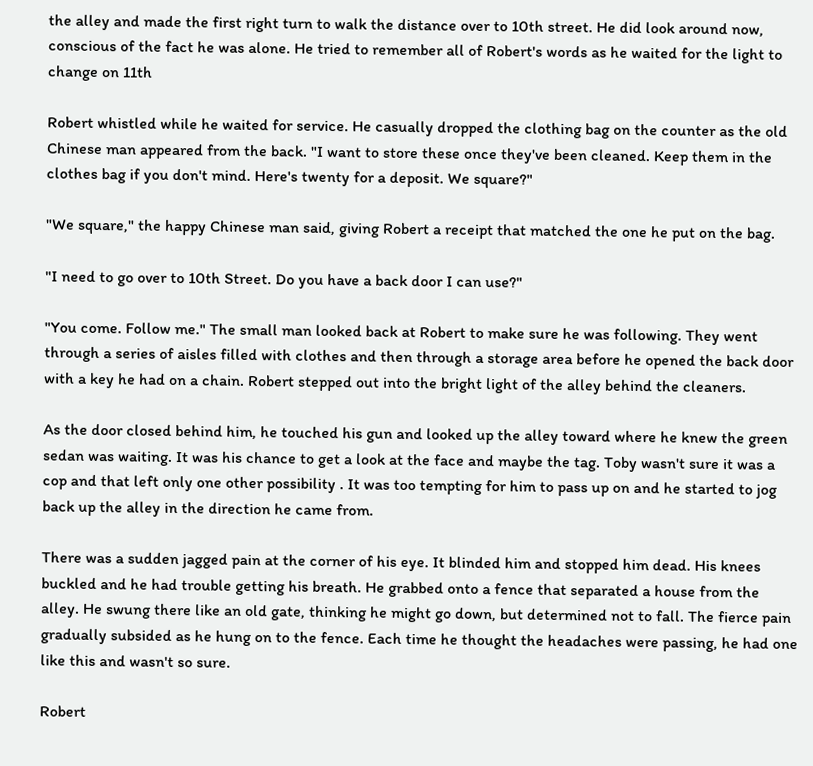the alley and made the first right turn to walk the distance over to 10th street. He did look around now, conscious of the fact he was alone. He tried to remember all of Robert's words as he waited for the light to change on 11th

Robert whistled while he waited for service. He casually dropped the clothing bag on the counter as the old Chinese man appeared from the back. "I want to store these once they've been cleaned. Keep them in the clothes bag if you don't mind. Here's twenty for a deposit. We square?"

"We square," the happy Chinese man said, giving Robert a receipt that matched the one he put on the bag.

"I need to go over to 10th Street. Do you have a back door I can use?"

"You come. Follow me." The small man looked back at Robert to make sure he was following. They went through a series of aisles filled with clothes and then through a storage area before he opened the back door with a key he had on a chain. Robert stepped out into the bright light of the alley behind the cleaners.

As the door closed behind him, he touched his gun and looked up the alley toward where he knew the green sedan was waiting. It was his chance to get a look at the face and maybe the tag. Toby wasn't sure it was a cop and that left only one other possibility . It was too tempting for him to pass up on and he started to jog back up the alley in the direction he came from.

There was a sudden jagged pain at the corner of his eye. It blinded him and stopped him dead. His knees buckled and he had trouble getting his breath. He grabbed onto a fence that separated a house from the alley. He swung there like an old gate, thinking he might go down, but determined not to fall. The fierce pain gradually subsided as he hung on to the fence. Each time he thought the headaches were passing, he had one like this and wasn't so sure.

Robert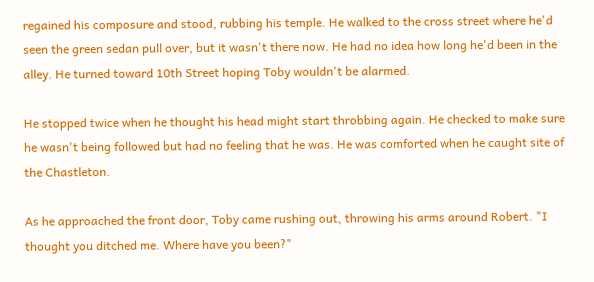regained his composure and stood, rubbing his temple. He walked to the cross street where he'd seen the green sedan pull over, but it wasn't there now. He had no idea how long he'd been in the alley. He turned toward 10th Street hoping Toby wouldn't be alarmed.

He stopped twice when he thought his head might start throbbing again. He checked to make sure he wasn't being followed but had no feeling that he was. He was comforted when he caught site of the Chastleton.

As he approached the front door, Toby came rushing out, throwing his arms around Robert. "I thought you ditched me. Where have you been?"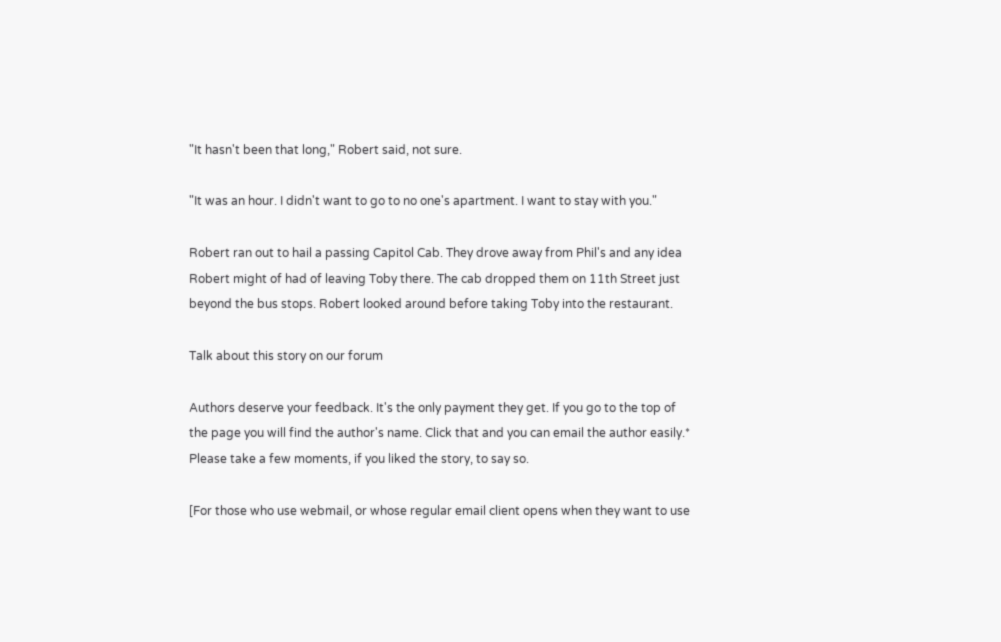"It hasn't been that long," Robert said, not sure.

"It was an hour. I didn't want to go to no one's apartment. I want to stay with you."

Robert ran out to hail a passing Capitol Cab. They drove away from Phil's and any idea Robert might of had of leaving Toby there. The cab dropped them on 11th Street just beyond the bus stops. Robert looked around before taking Toby into the restaurant.

Talk about this story on our forum

Authors deserve your feedback. It's the only payment they get. If you go to the top of the page you will find the author's name. Click that and you can email the author easily.* Please take a few moments, if you liked the story, to say so.

[For those who use webmail, or whose regular email client opens when they want to use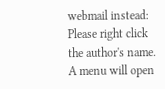webmail instead: Please right click the author's name. A menu will open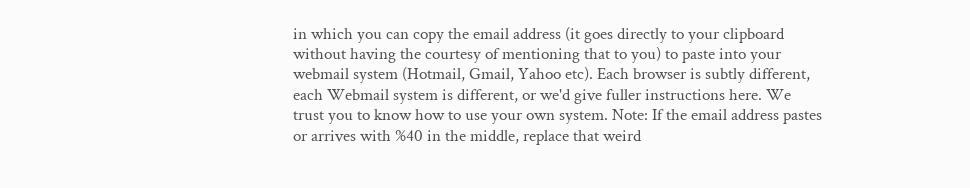in which you can copy the email address (it goes directly to your clipboard without having the courtesy of mentioning that to you) to paste into your webmail system (Hotmail, Gmail, Yahoo etc). Each browser is subtly different, each Webmail system is different, or we'd give fuller instructions here. We trust you to know how to use your own system. Note: If the email address pastes or arrives with %40 in the middle, replace that weird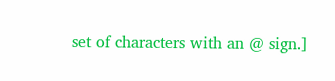set of characters with an @ sign.]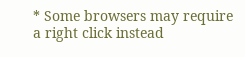* Some browsers may require a right click instead